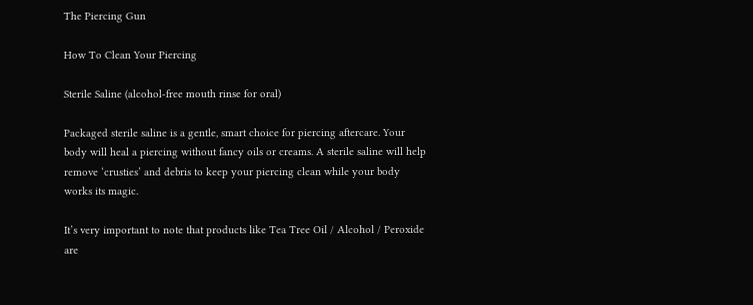The Piercing Gun

How To Clean Your Piercing

Sterile Saline (alcohol-free mouth rinse for oral)

Packaged sterile saline is a gentle, smart choice for piercing aftercare. Your body will heal a piercing without fancy oils or creams. A sterile saline will help remove ‘crusties’ and debris to keep your piercing clean while your body works its magic.

It’s very important to note that products like Tea Tree Oil / Alcohol / Peroxide are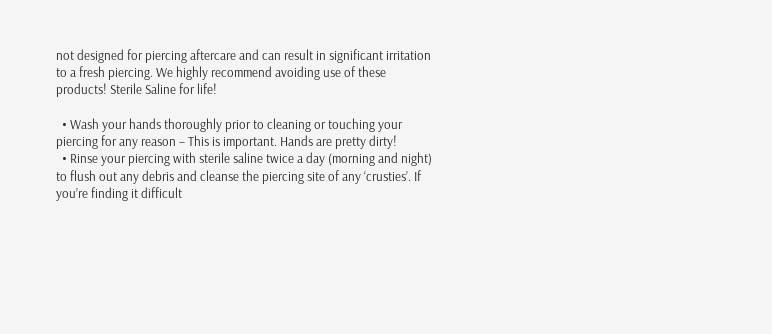not designed for piercing aftercare and can result in significant irritation to a fresh piercing. We highly recommend avoiding use of these products! Sterile Saline for life!

  • Wash your hands thoroughly prior to cleaning or touching your piercing for any reason – This is important. Hands are pretty dirty!
  • Rinse your piercing with sterile saline twice a day (morning and night) to flush out any debris and cleanse the piercing site of any ‘crusties’. If you’re finding it difficult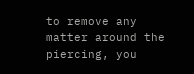to remove any matter around the piercing, you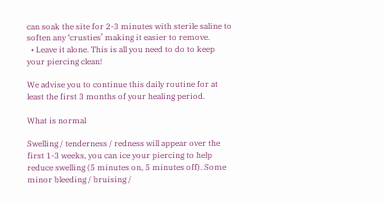can soak the site for 2-3 minutes with sterile saline to soften any ‘crusties’ making it easier to remove.
  • Leave it alone. This is all you need to do to keep your piercing clean!

We advise you to continue this daily routine for at least the first 3 months of your healing period.

What is normal

Swelling / tenderness / redness will appear over the first 1-3 weeks, you can ice your piercing to help reduce swelling (5 minutes on, 5 minutes off). Some minor bleeding / bruising /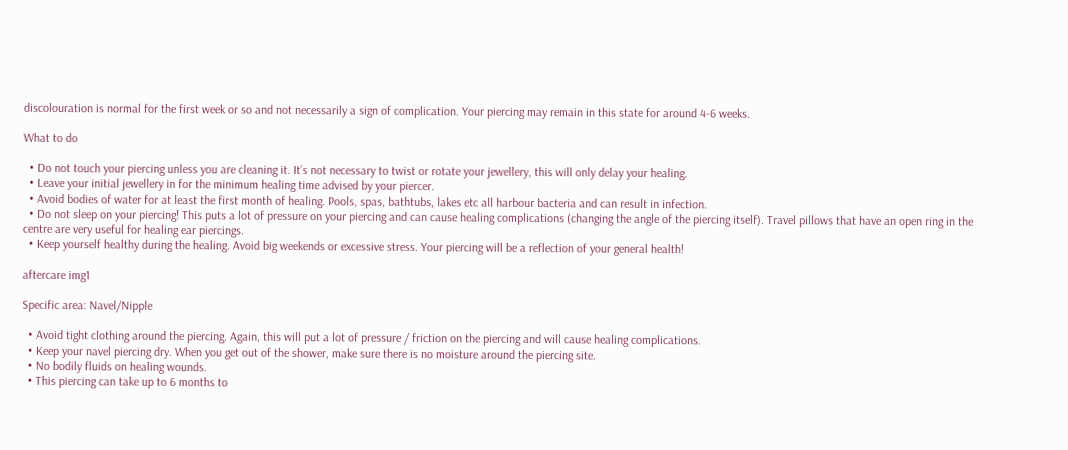discolouration is normal for the first week or so and not necessarily a sign of complication. Your piercing may remain in this state for around 4-6 weeks.

What to do

  • Do not touch your piercing unless you are cleaning it. It’s not necessary to twist or rotate your jewellery, this will only delay your healing.
  • Leave your initial jewellery in for the minimum healing time advised by your piercer.
  • Avoid bodies of water for at least the first month of healing. Pools, spas, bathtubs, lakes etc all harbour bacteria and can result in infection.
  • Do not sleep on your piercing! This puts a lot of pressure on your piercing and can cause healing complications (changing the angle of the piercing itself). Travel pillows that have an open ring in the centre are very useful for healing ear piercings.
  • Keep yourself healthy during the healing. Avoid big weekends or excessive stress. Your piercing will be a reflection of your general health!

aftercare img1

Specific area: Navel/Nipple

  • Avoid tight clothing around the piercing. Again, this will put a lot of pressure / friction on the piercing and will cause healing complications.
  • Keep your navel piercing dry. When you get out of the shower, make sure there is no moisture around the piercing site.
  • No bodily fluids on healing wounds.
  • This piercing can take up to 6 months to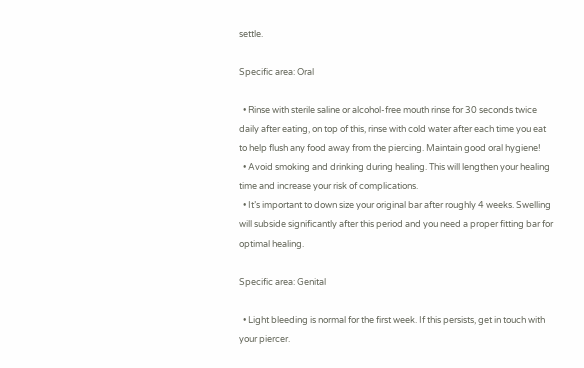settle.

Specific area: Oral

  • Rinse with sterile saline or alcohol-free mouth rinse for 30 seconds twice daily after eating, on top of this, rinse with cold water after each time you eat to help flush any food away from the piercing. Maintain good oral hygiene!
  • Avoid smoking and drinking during healing. This will lengthen your healing time and increase your risk of complications.
  • It’s important to down size your original bar after roughly 4 weeks. Swelling will subside significantly after this period and you need a proper fitting bar for optimal healing.

Specific area: Genital

  • Light bleeding is normal for the first week. If this persists, get in touch with your piercer.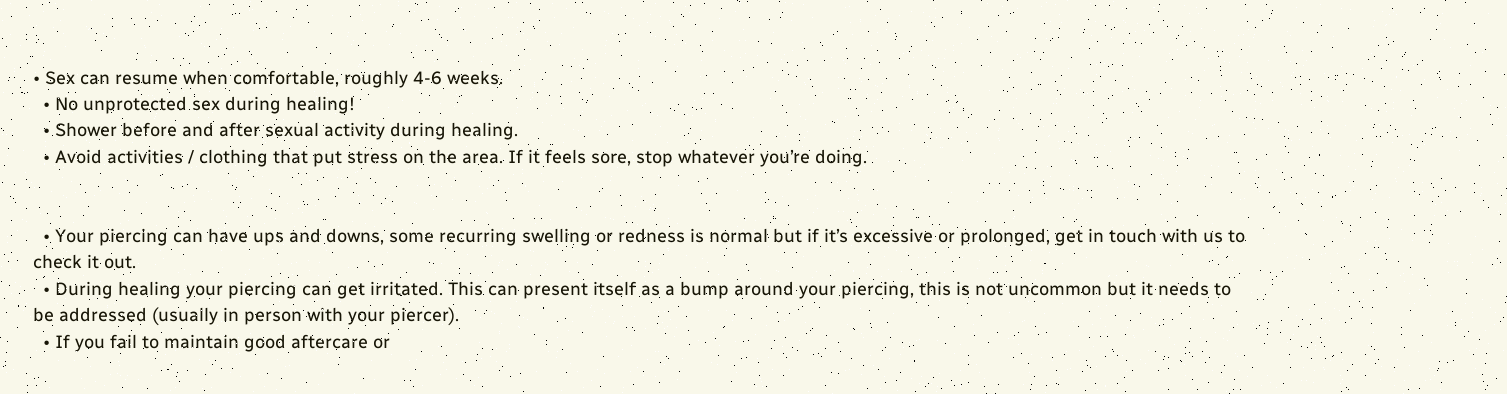• Sex can resume when comfortable, roughly 4-6 weeks.
  • No unprotected sex during healing!
  • Shower before and after sexual activity during healing.
  • Avoid activities / clothing that put stress on the area. If it feels sore, stop whatever you’re doing.


  • Your piercing can have ups and downs, some recurring swelling or redness is normal but if it’s excessive or prolonged, get in touch with us to check it out.
  • During healing your piercing can get irritated. This can present itself as a bump around your piercing, this is not uncommon but it needs to be addressed (usually in person with your piercer).
  • If you fail to maintain good aftercare or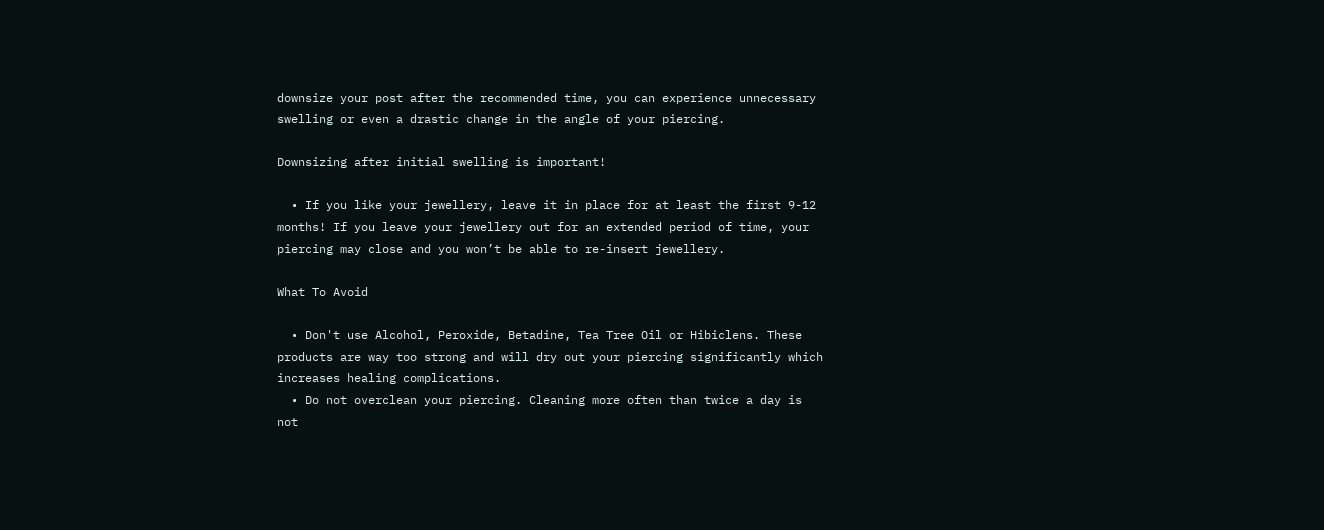downsize your post after the recommended time, you can experience unnecessary swelling or even a drastic change in the angle of your piercing.

Downsizing after initial swelling is important!

  • If you like your jewellery, leave it in place for at least the first 9-12 months! If you leave your jewellery out for an extended period of time, your piercing may close and you won’t be able to re-insert jewellery.

What To Avoid

  • Don't use Alcohol, Peroxide, Betadine, Tea Tree Oil or Hibiclens. These products are way too strong and will dry out your piercing significantly which increases healing complications.
  • Do not overclean your piercing. Cleaning more often than twice a day is not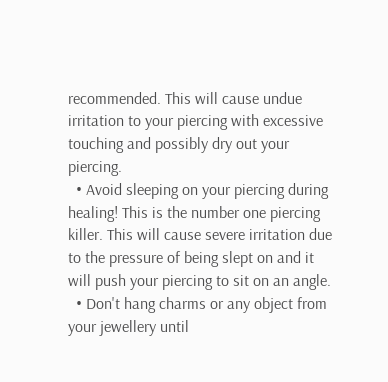recommended. This will cause undue irritation to your piercing with excessive touching and possibly dry out your piercing.
  • Avoid sleeping on your piercing during healing! This is the number one piercing killer. This will cause severe irritation due to the pressure of being slept on and it will push your piercing to sit on an angle.
  • Don't hang charms or any object from your jewellery until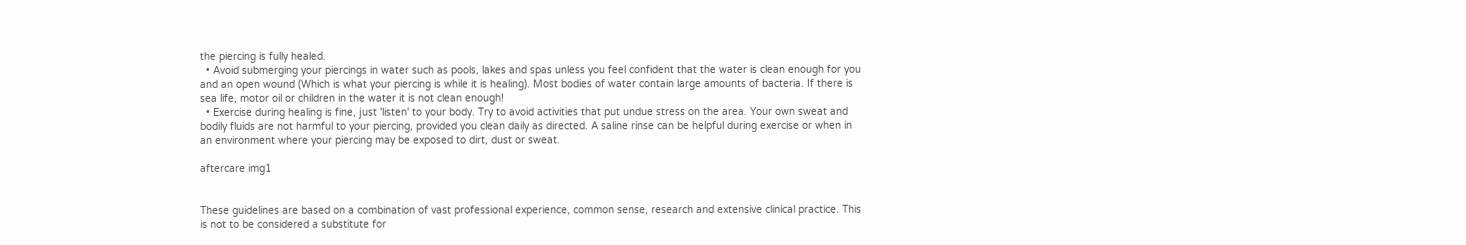the piercing is fully healed.
  • Avoid submerging your piercings in water such as pools, lakes and spas unless you feel confident that the water is clean enough for you and an open wound (Which is what your piercing is while it is healing). Most bodies of water contain large amounts of bacteria. If there is sea life, motor oil or children in the water it is not clean enough!
  • Exercise during healing is fine, just 'listen' to your body. Try to avoid activities that put undue stress on the area. Your own sweat and bodily fluids are not harmful to your piercing, provided you clean daily as directed. A saline rinse can be helpful during exercise or when in an environment where your piercing may be exposed to dirt, dust or sweat.

aftercare img1


These guidelines are based on a combination of vast professional experience, common sense, research and extensive clinical practice. This is not to be considered a substitute for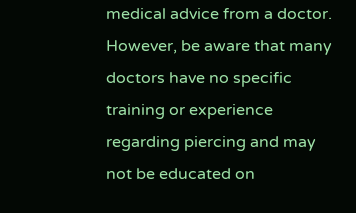medical advice from a doctor. However, be aware that many doctors have no specific training or experience regarding piercing and may not be educated on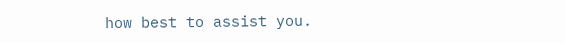how best to assist you.